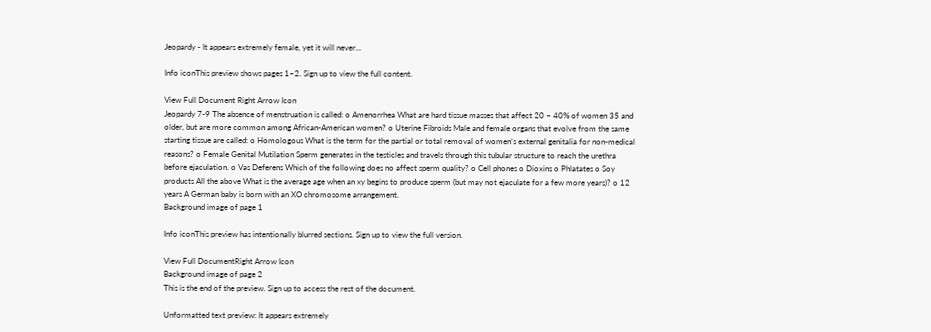Jeopardy - It appears extremely female, yet it will never...

Info iconThis preview shows pages 1–2. Sign up to view the full content.

View Full Document Right Arrow Icon
Jeopardy 7-9 The absence of menstruation is called: o Amenorrhea What are hard tissue masses that affect 20 – 40% of women 35 and older, but are more common among African-American women? o Uterine Fibroids Male and female organs that evolve from the same starting tissue are called: o Homologous What is the term for the partial or total removal of women’s external genitalia for non-medical reasons? o Female Genital Mutilation Sperm generates in the testicles and travels through this tubular structure to reach the urethra before ejaculation. o Vas Deferens Which of the following does no affect sperm quality? o Cell phones o Dioxins o Phlatates o Soy products All the above What is the average age when an xy begins to produce sperm (but may not ejaculate for a few more years)? o 12 years A German baby is born with an XO chromosome arrangement.
Background image of page 1

Info iconThis preview has intentionally blurred sections. Sign up to view the full version.

View Full DocumentRight Arrow Icon
Background image of page 2
This is the end of the preview. Sign up to access the rest of the document.

Unformatted text preview: It appears extremely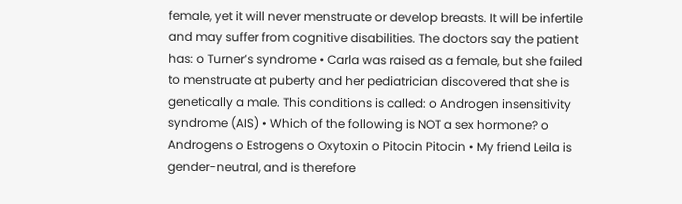female, yet it will never menstruate or develop breasts. It will be infertile and may suffer from cognitive disabilities. The doctors say the patient has: o Turner’s syndrome • Carla was raised as a female, but she failed to menstruate at puberty and her pediatrician discovered that she is genetically a male. This conditions is called: o Androgen insensitivity syndrome (AIS) • Which of the following is NOT a sex hormone? o Androgens o Estrogens o Oxytoxin o Pitocin Pitocin • My friend Leila is gender-neutral, and is therefore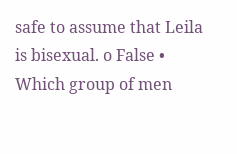safe to assume that Leila is bisexual. o False • Which group of men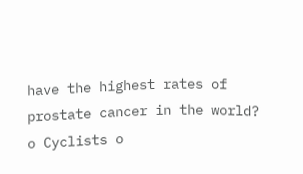have the highest rates of prostate cancer in the world? o Cyclists o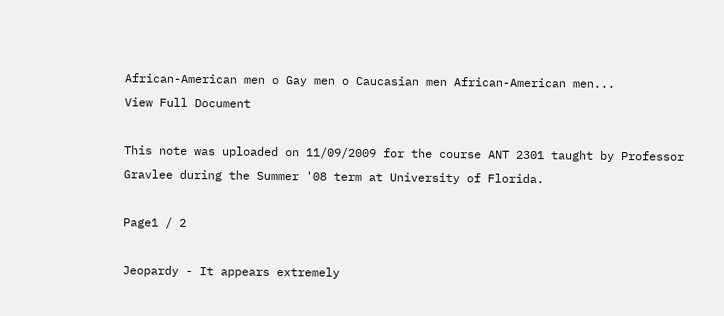African-American men o Gay men o Caucasian men African-American men...
View Full Document

This note was uploaded on 11/09/2009 for the course ANT 2301 taught by Professor Gravlee during the Summer '08 term at University of Florida.

Page1 / 2

Jeopardy - It appears extremely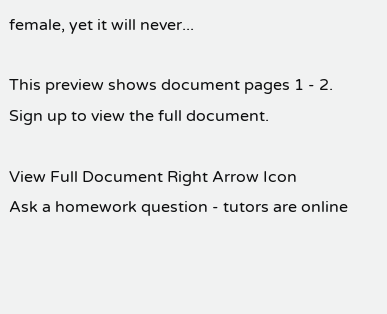female, yet it will never...

This preview shows document pages 1 - 2. Sign up to view the full document.

View Full Document Right Arrow Icon
Ask a homework question - tutors are online